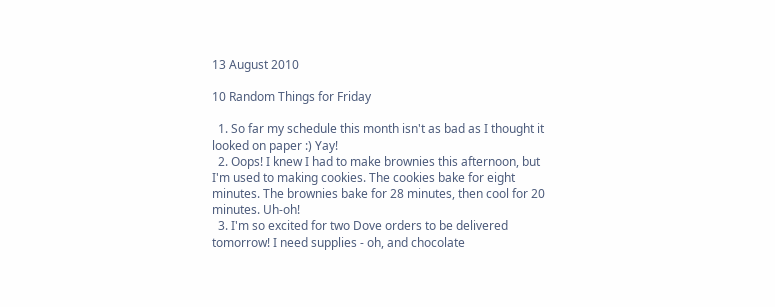13 August 2010

10 Random Things for Friday

  1. So far my schedule this month isn't as bad as I thought it looked on paper :) Yay!
  2. Oops! I knew I had to make brownies this afternoon, but I'm used to making cookies. The cookies bake for eight minutes. The brownies bake for 28 minutes, then cool for 20 minutes. Uh-oh!
  3. I'm so excited for two Dove orders to be delivered tomorrow! I need supplies - oh, and chocolate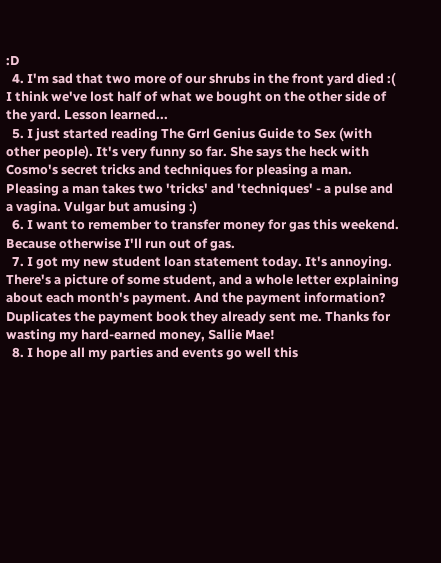:D
  4. I'm sad that two more of our shrubs in the front yard died :( I think we've lost half of what we bought on the other side of the yard. Lesson learned...
  5. I just started reading The Grrl Genius Guide to Sex (with other people). It's very funny so far. She says the heck with Cosmo's secret tricks and techniques for pleasing a man. Pleasing a man takes two 'tricks' and 'techniques' - a pulse and a vagina. Vulgar but amusing :)
  6. I want to remember to transfer money for gas this weekend. Because otherwise I'll run out of gas.
  7. I got my new student loan statement today. It's annoying. There's a picture of some student, and a whole letter explaining about each month's payment. And the payment information? Duplicates the payment book they already sent me. Thanks for wasting my hard-earned money, Sallie Mae!
  8. I hope all my parties and events go well this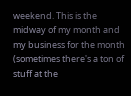weekend. This is the midway of my month and my business for the month (sometimes there's a ton of stuff at the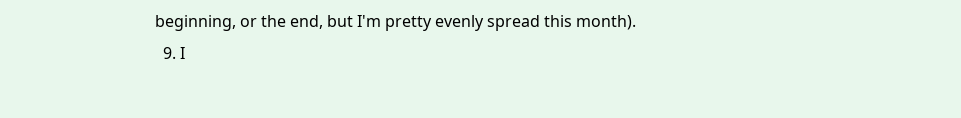beginning, or the end, but I'm pretty evenly spread this month).
  9. I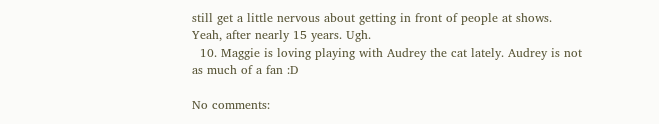still get a little nervous about getting in front of people at shows. Yeah, after nearly 15 years. Ugh.
  10. Maggie is loving playing with Audrey the cat lately. Audrey is not as much of a fan :D

No comments: